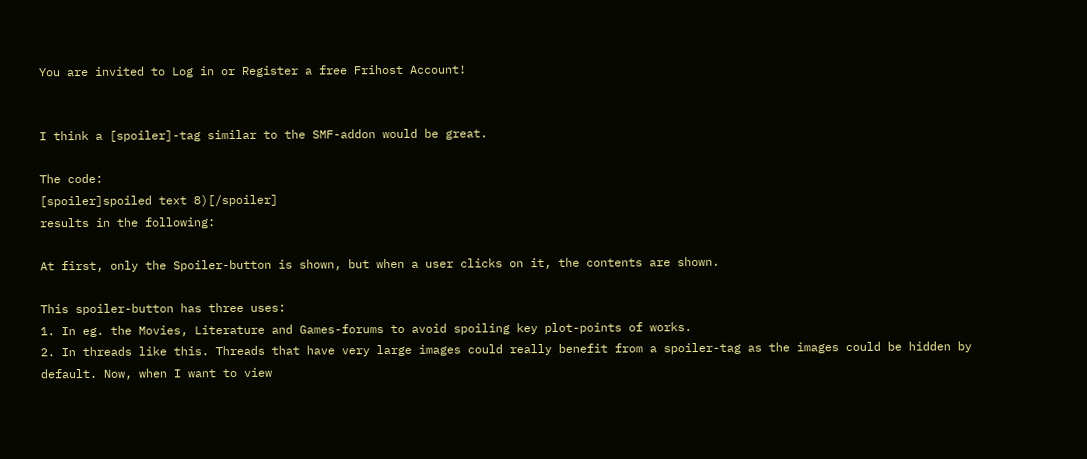You are invited to Log in or Register a free Frihost Account!


I think a [spoiler]-tag similar to the SMF-addon would be great.

The code:
[spoiler]spoiled text 8)[/spoiler]
results in the following:

At first, only the Spoiler-button is shown, but when a user clicks on it, the contents are shown.

This spoiler-button has three uses:
1. In eg. the Movies, Literature and Games-forums to avoid spoiling key plot-points of works.
2. In threads like this. Threads that have very large images could really benefit from a spoiler-tag as the images could be hidden by default. Now, when I want to view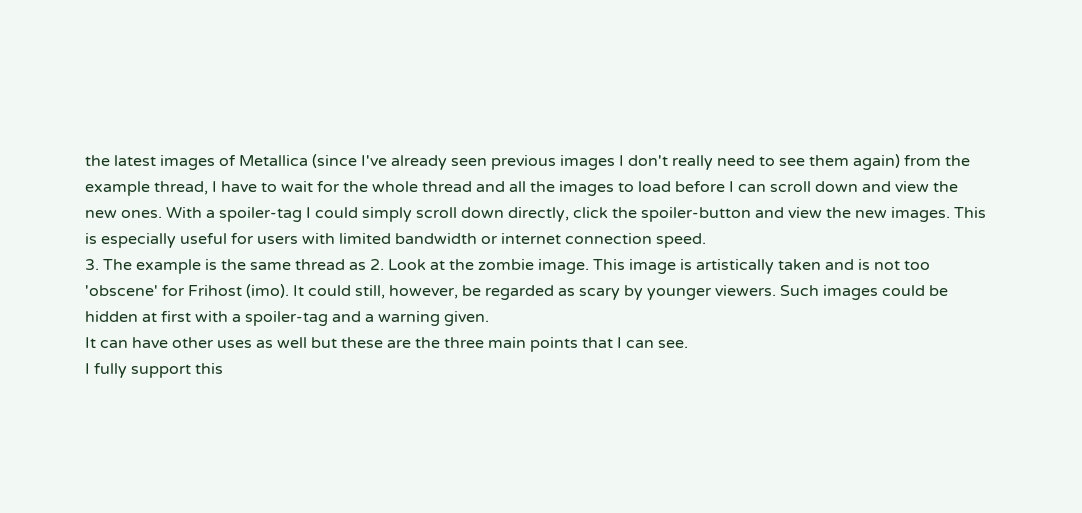the latest images of Metallica (since I've already seen previous images I don't really need to see them again) from the example thread, I have to wait for the whole thread and all the images to load before I can scroll down and view the new ones. With a spoiler-tag I could simply scroll down directly, click the spoiler-button and view the new images. This is especially useful for users with limited bandwidth or internet connection speed.
3. The example is the same thread as 2. Look at the zombie image. This image is artistically taken and is not too 'obscene' for Frihost (imo). It could still, however, be regarded as scary by younger viewers. Such images could be hidden at first with a spoiler-tag and a warning given.
It can have other uses as well but these are the three main points that I can see.
I fully support this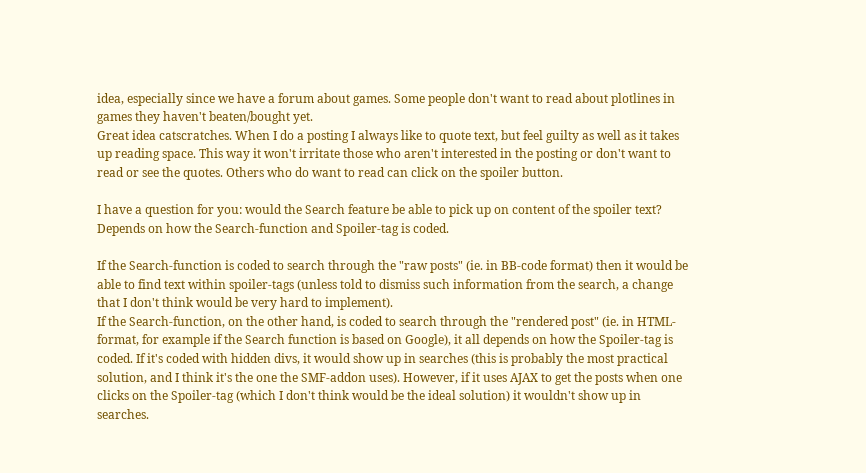idea, especially since we have a forum about games. Some people don't want to read about plotlines in games they haven't beaten/bought yet.
Great idea catscratches. When I do a posting I always like to quote text, but feel guilty as well as it takes up reading space. This way it won't irritate those who aren't interested in the posting or don't want to read or see the quotes. Others who do want to read can click on the spoiler button.

I have a question for you: would the Search feature be able to pick up on content of the spoiler text?
Depends on how the Search-function and Spoiler-tag is coded.

If the Search-function is coded to search through the "raw posts" (ie. in BB-code format) then it would be able to find text within spoiler-tags (unless told to dismiss such information from the search, a change that I don't think would be very hard to implement).
If the Search-function, on the other hand, is coded to search through the "rendered post" (ie. in HTML-format, for example if the Search function is based on Google), it all depends on how the Spoiler-tag is coded. If it's coded with hidden divs, it would show up in searches (this is probably the most practical solution, and I think it's the one the SMF-addon uses). However, if it uses AJAX to get the posts when one clicks on the Spoiler-tag (which I don't think would be the ideal solution) it wouldn't show up in searches.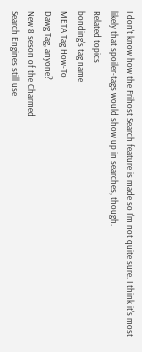I don't know how the Frihost Search feature is made so I'm not quite sure. I think it's most likely that spoiler-tags would show up in searches, though.
Related topics
bonding's tag name
META Tag How-To
Dawg Tag, anyone?
New 8 seson of the Charmed
Search Engines still use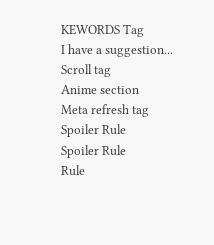KEWORDS Tag
I have a suggestion...
Scroll tag
Anime section
Meta refresh tag
Spoiler Rule
Spoiler Rule
Rule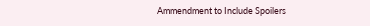Ammendment to Include Spoilers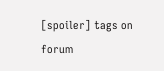[spoiler] tags on forum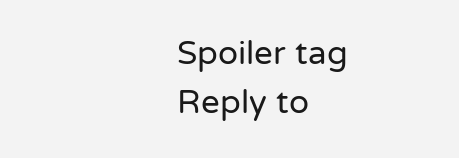Spoiler tag
Reply to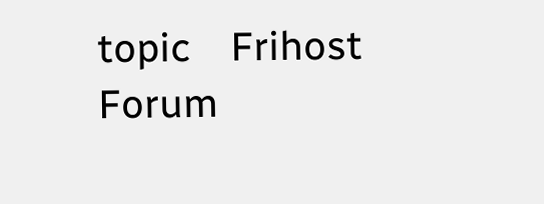topic    Frihost Forum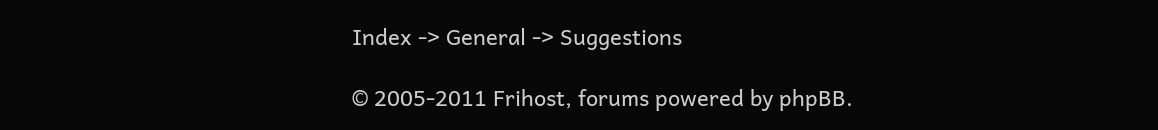Index -> General -> Suggestions

© 2005-2011 Frihost, forums powered by phpBB.